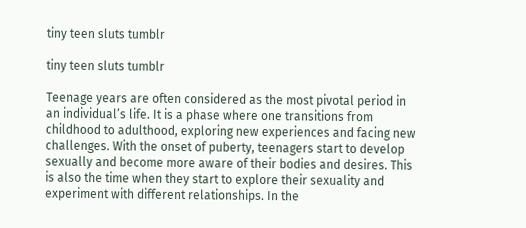tiny teen sluts tumblr

tiny teen sluts tumblr

Teenage years are often considered as the most pivotal period in an individual’s life. It is a phase where one transitions from childhood to adulthood, exploring new experiences and facing new challenges. With the onset of puberty, teenagers start to develop sexually and become more aware of their bodies and desires. This is also the time when they start to explore their sexuality and experiment with different relationships. In the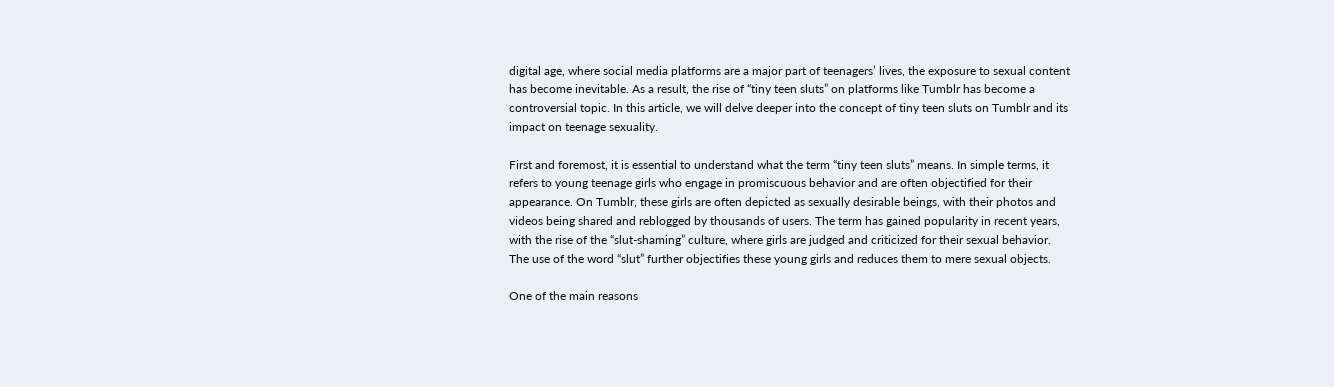digital age, where social media platforms are a major part of teenagers’ lives, the exposure to sexual content has become inevitable. As a result, the rise of “tiny teen sluts” on platforms like Tumblr has become a controversial topic. In this article, we will delve deeper into the concept of tiny teen sluts on Tumblr and its impact on teenage sexuality.

First and foremost, it is essential to understand what the term “tiny teen sluts” means. In simple terms, it refers to young teenage girls who engage in promiscuous behavior and are often objectified for their appearance. On Tumblr, these girls are often depicted as sexually desirable beings, with their photos and videos being shared and reblogged by thousands of users. The term has gained popularity in recent years, with the rise of the “slut-shaming” culture, where girls are judged and criticized for their sexual behavior. The use of the word “slut” further objectifies these young girls and reduces them to mere sexual objects.

One of the main reasons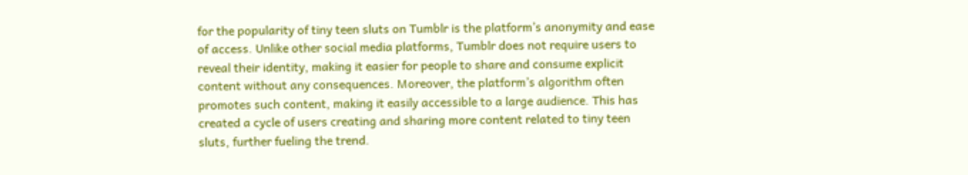for the popularity of tiny teen sluts on Tumblr is the platform’s anonymity and ease of access. Unlike other social media platforms, Tumblr does not require users to reveal their identity, making it easier for people to share and consume explicit content without any consequences. Moreover, the platform’s algorithm often promotes such content, making it easily accessible to a large audience. This has created a cycle of users creating and sharing more content related to tiny teen sluts, further fueling the trend.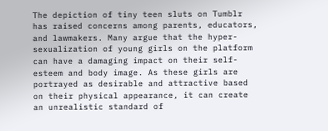The depiction of tiny teen sluts on Tumblr has raised concerns among parents, educators, and lawmakers. Many argue that the hyper-sexualization of young girls on the platform can have a damaging impact on their self-esteem and body image. As these girls are portrayed as desirable and attractive based on their physical appearance, it can create an unrealistic standard of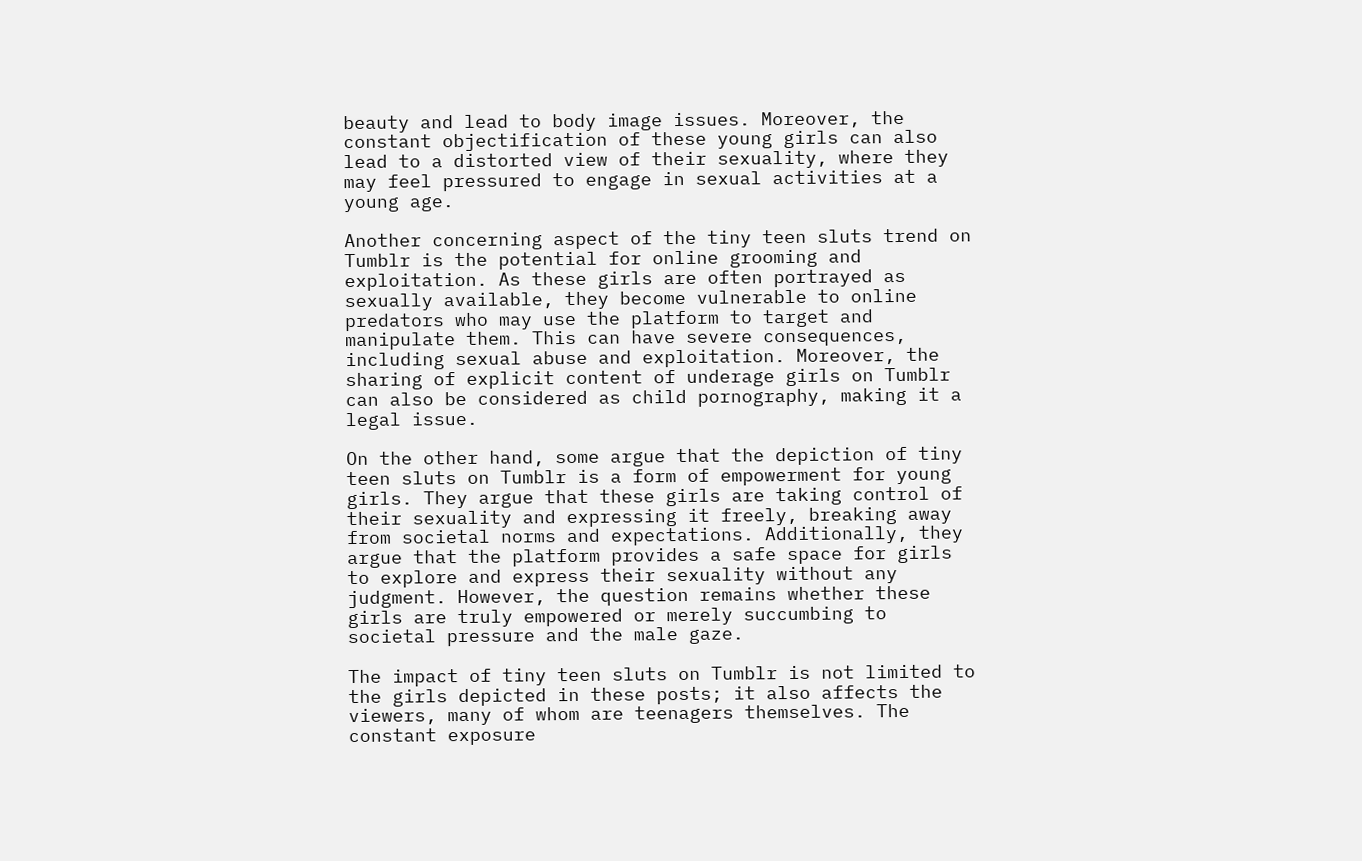beauty and lead to body image issues. Moreover, the constant objectification of these young girls can also lead to a distorted view of their sexuality, where they may feel pressured to engage in sexual activities at a young age.

Another concerning aspect of the tiny teen sluts trend on Tumblr is the potential for online grooming and exploitation. As these girls are often portrayed as sexually available, they become vulnerable to online predators who may use the platform to target and manipulate them. This can have severe consequences, including sexual abuse and exploitation. Moreover, the sharing of explicit content of underage girls on Tumblr can also be considered as child pornography, making it a legal issue.

On the other hand, some argue that the depiction of tiny teen sluts on Tumblr is a form of empowerment for young girls. They argue that these girls are taking control of their sexuality and expressing it freely, breaking away from societal norms and expectations. Additionally, they argue that the platform provides a safe space for girls to explore and express their sexuality without any judgment. However, the question remains whether these girls are truly empowered or merely succumbing to societal pressure and the male gaze.

The impact of tiny teen sluts on Tumblr is not limited to the girls depicted in these posts; it also affects the viewers, many of whom are teenagers themselves. The constant exposure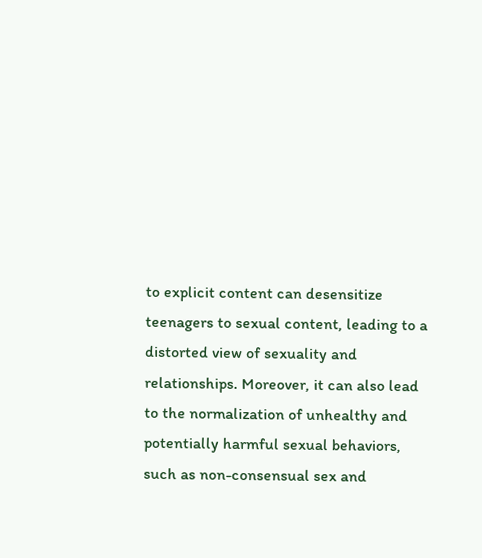to explicit content can desensitize teenagers to sexual content, leading to a distorted view of sexuality and relationships. Moreover, it can also lead to the normalization of unhealthy and potentially harmful sexual behaviors, such as non-consensual sex and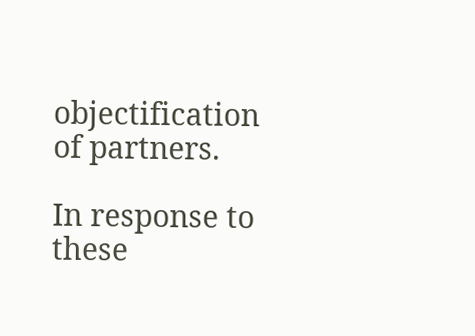objectification of partners.

In response to these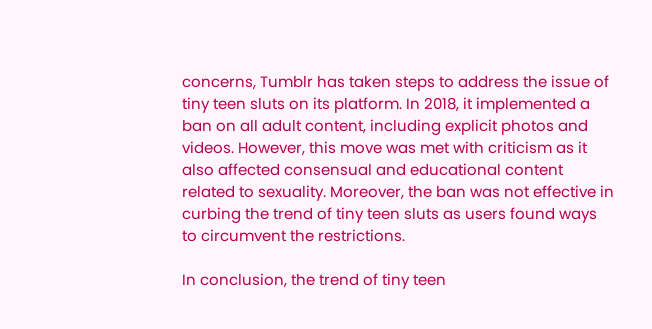concerns, Tumblr has taken steps to address the issue of tiny teen sluts on its platform. In 2018, it implemented a ban on all adult content, including explicit photos and videos. However, this move was met with criticism as it also affected consensual and educational content related to sexuality. Moreover, the ban was not effective in curbing the trend of tiny teen sluts as users found ways to circumvent the restrictions.

In conclusion, the trend of tiny teen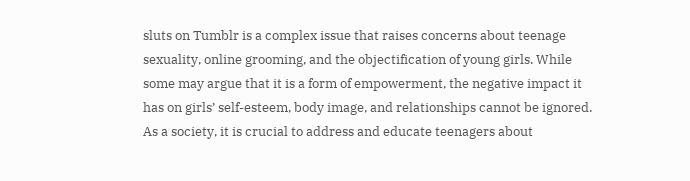sluts on Tumblr is a complex issue that raises concerns about teenage sexuality, online grooming, and the objectification of young girls. While some may argue that it is a form of empowerment, the negative impact it has on girls’ self-esteem, body image, and relationships cannot be ignored. As a society, it is crucial to address and educate teenagers about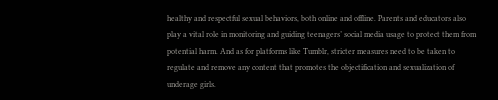healthy and respectful sexual behaviors, both online and offline. Parents and educators also play a vital role in monitoring and guiding teenagers’ social media usage to protect them from potential harm. And as for platforms like Tumblr, stricter measures need to be taken to regulate and remove any content that promotes the objectification and sexualization of underage girls.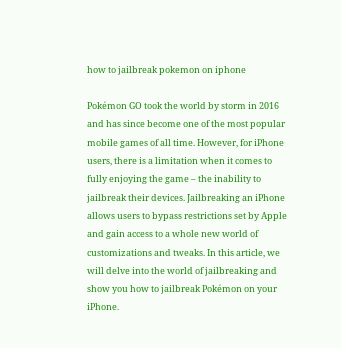how to jailbreak pokemon on iphone

Pokémon GO took the world by storm in 2016 and has since become one of the most popular mobile games of all time. However, for iPhone users, there is a limitation when it comes to fully enjoying the game – the inability to jailbreak their devices. Jailbreaking an iPhone allows users to bypass restrictions set by Apple and gain access to a whole new world of customizations and tweaks. In this article, we will delve into the world of jailbreaking and show you how to jailbreak Pokémon on your iPhone.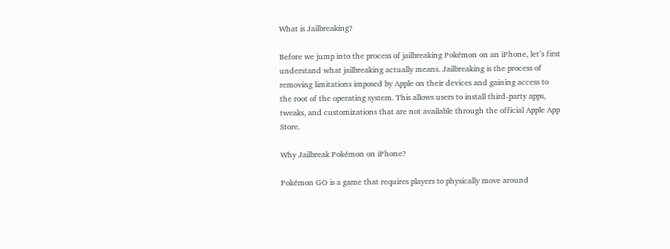What is Jailbreaking?

Before we jump into the process of jailbreaking Pokémon on an iPhone, let’s first understand what jailbreaking actually means. Jailbreaking is the process of removing limitations imposed by Apple on their devices and gaining access to the root of the operating system. This allows users to install third-party apps, tweaks, and customizations that are not available through the official Apple App Store.

Why Jailbreak Pokémon on iPhone?

Pokémon GO is a game that requires players to physically move around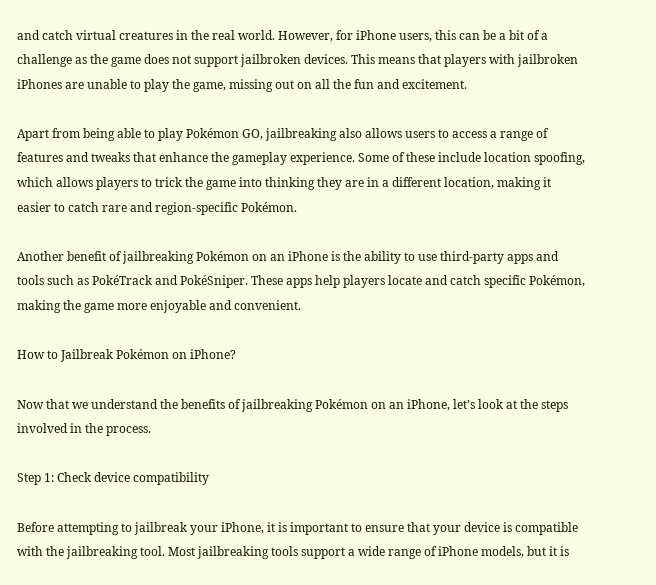and catch virtual creatures in the real world. However, for iPhone users, this can be a bit of a challenge as the game does not support jailbroken devices. This means that players with jailbroken iPhones are unable to play the game, missing out on all the fun and excitement.

Apart from being able to play Pokémon GO, jailbreaking also allows users to access a range of features and tweaks that enhance the gameplay experience. Some of these include location spoofing, which allows players to trick the game into thinking they are in a different location, making it easier to catch rare and region-specific Pokémon.

Another benefit of jailbreaking Pokémon on an iPhone is the ability to use third-party apps and tools such as PokéTrack and PokéSniper. These apps help players locate and catch specific Pokémon, making the game more enjoyable and convenient.

How to Jailbreak Pokémon on iPhone?

Now that we understand the benefits of jailbreaking Pokémon on an iPhone, let’s look at the steps involved in the process.

Step 1: Check device compatibility

Before attempting to jailbreak your iPhone, it is important to ensure that your device is compatible with the jailbreaking tool. Most jailbreaking tools support a wide range of iPhone models, but it is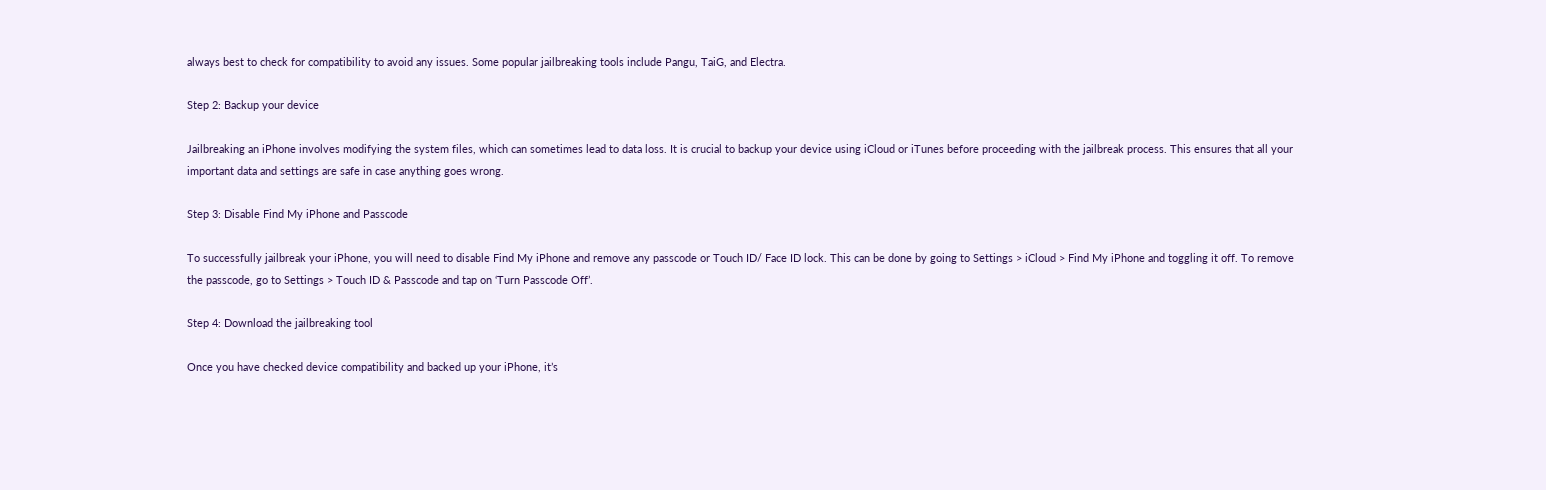always best to check for compatibility to avoid any issues. Some popular jailbreaking tools include Pangu, TaiG, and Electra.

Step 2: Backup your device

Jailbreaking an iPhone involves modifying the system files, which can sometimes lead to data loss. It is crucial to backup your device using iCloud or iTunes before proceeding with the jailbreak process. This ensures that all your important data and settings are safe in case anything goes wrong.

Step 3: Disable Find My iPhone and Passcode

To successfully jailbreak your iPhone, you will need to disable Find My iPhone and remove any passcode or Touch ID/ Face ID lock. This can be done by going to Settings > iCloud > Find My iPhone and toggling it off. To remove the passcode, go to Settings > Touch ID & Passcode and tap on ‘Turn Passcode Off’.

Step 4: Download the jailbreaking tool

Once you have checked device compatibility and backed up your iPhone, it’s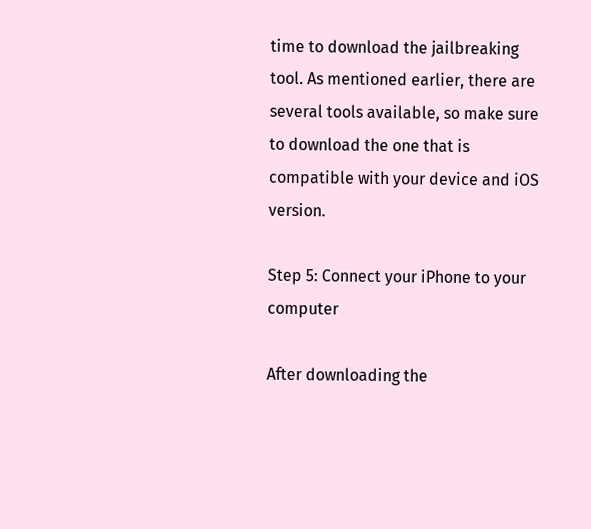time to download the jailbreaking tool. As mentioned earlier, there are several tools available, so make sure to download the one that is compatible with your device and iOS version.

Step 5: Connect your iPhone to your computer

After downloading the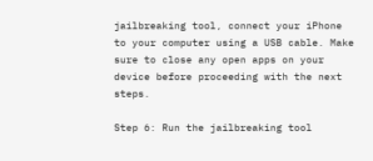jailbreaking tool, connect your iPhone to your computer using a USB cable. Make sure to close any open apps on your device before proceeding with the next steps.

Step 6: Run the jailbreaking tool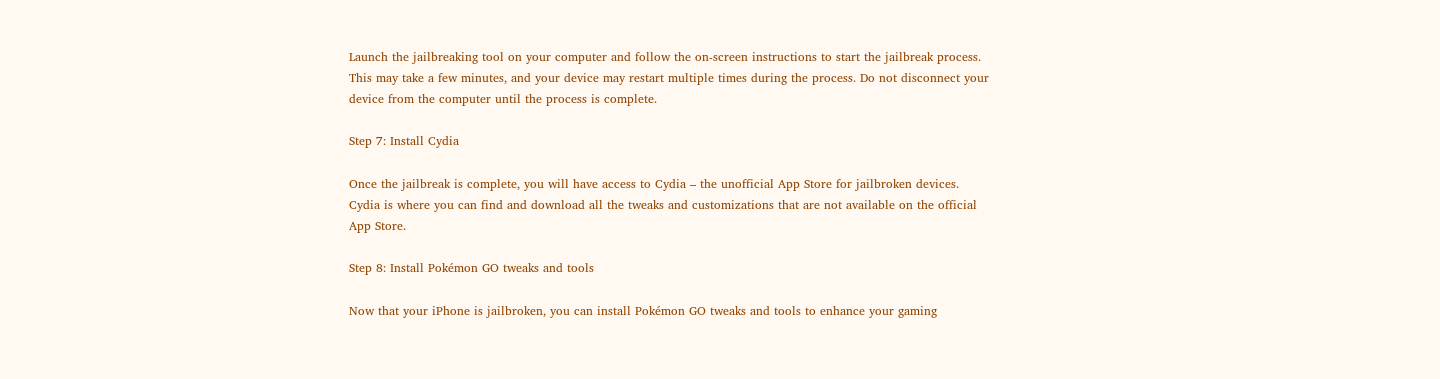Launch the jailbreaking tool on your computer and follow the on-screen instructions to start the jailbreak process. This may take a few minutes, and your device may restart multiple times during the process. Do not disconnect your device from the computer until the process is complete.

Step 7: Install Cydia

Once the jailbreak is complete, you will have access to Cydia – the unofficial App Store for jailbroken devices. Cydia is where you can find and download all the tweaks and customizations that are not available on the official App Store.

Step 8: Install Pokémon GO tweaks and tools

Now that your iPhone is jailbroken, you can install Pokémon GO tweaks and tools to enhance your gaming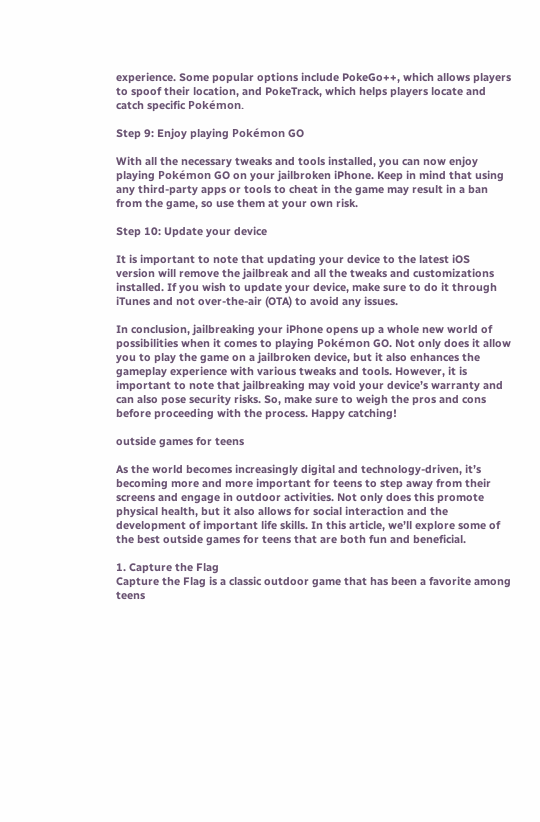experience. Some popular options include PokeGo++, which allows players to spoof their location, and PokeTrack, which helps players locate and catch specific Pokémon.

Step 9: Enjoy playing Pokémon GO

With all the necessary tweaks and tools installed, you can now enjoy playing Pokémon GO on your jailbroken iPhone. Keep in mind that using any third-party apps or tools to cheat in the game may result in a ban from the game, so use them at your own risk.

Step 10: Update your device

It is important to note that updating your device to the latest iOS version will remove the jailbreak and all the tweaks and customizations installed. If you wish to update your device, make sure to do it through iTunes and not over-the-air (OTA) to avoid any issues.

In conclusion, jailbreaking your iPhone opens up a whole new world of possibilities when it comes to playing Pokémon GO. Not only does it allow you to play the game on a jailbroken device, but it also enhances the gameplay experience with various tweaks and tools. However, it is important to note that jailbreaking may void your device’s warranty and can also pose security risks. So, make sure to weigh the pros and cons before proceeding with the process. Happy catching!

outside games for teens

As the world becomes increasingly digital and technology-driven, it’s becoming more and more important for teens to step away from their screens and engage in outdoor activities. Not only does this promote physical health, but it also allows for social interaction and the development of important life skills. In this article, we’ll explore some of the best outside games for teens that are both fun and beneficial.

1. Capture the Flag
Capture the Flag is a classic outdoor game that has been a favorite among teens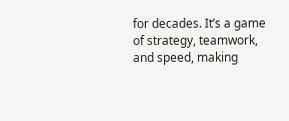for decades. It’s a game of strategy, teamwork, and speed, making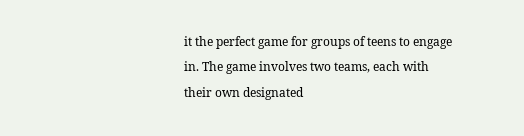it the perfect game for groups of teens to engage in. The game involves two teams, each with their own designated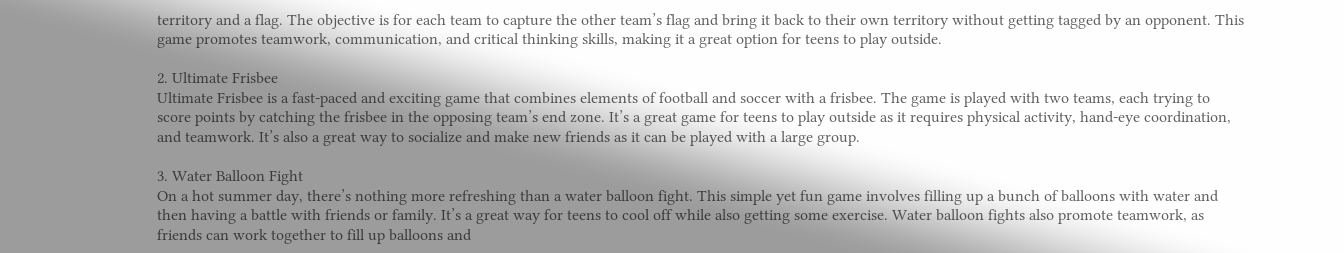territory and a flag. The objective is for each team to capture the other team’s flag and bring it back to their own territory without getting tagged by an opponent. This game promotes teamwork, communication, and critical thinking skills, making it a great option for teens to play outside.

2. Ultimate Frisbee
Ultimate Frisbee is a fast-paced and exciting game that combines elements of football and soccer with a frisbee. The game is played with two teams, each trying to score points by catching the frisbee in the opposing team’s end zone. It’s a great game for teens to play outside as it requires physical activity, hand-eye coordination, and teamwork. It’s also a great way to socialize and make new friends as it can be played with a large group.

3. Water Balloon Fight
On a hot summer day, there’s nothing more refreshing than a water balloon fight. This simple yet fun game involves filling up a bunch of balloons with water and then having a battle with friends or family. It’s a great way for teens to cool off while also getting some exercise. Water balloon fights also promote teamwork, as friends can work together to fill up balloons and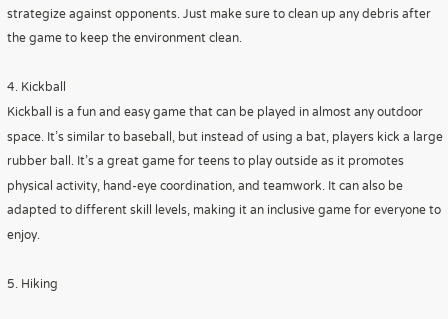strategize against opponents. Just make sure to clean up any debris after the game to keep the environment clean.

4. Kickball
Kickball is a fun and easy game that can be played in almost any outdoor space. It’s similar to baseball, but instead of using a bat, players kick a large rubber ball. It’s a great game for teens to play outside as it promotes physical activity, hand-eye coordination, and teamwork. It can also be adapted to different skill levels, making it an inclusive game for everyone to enjoy.

5. Hiking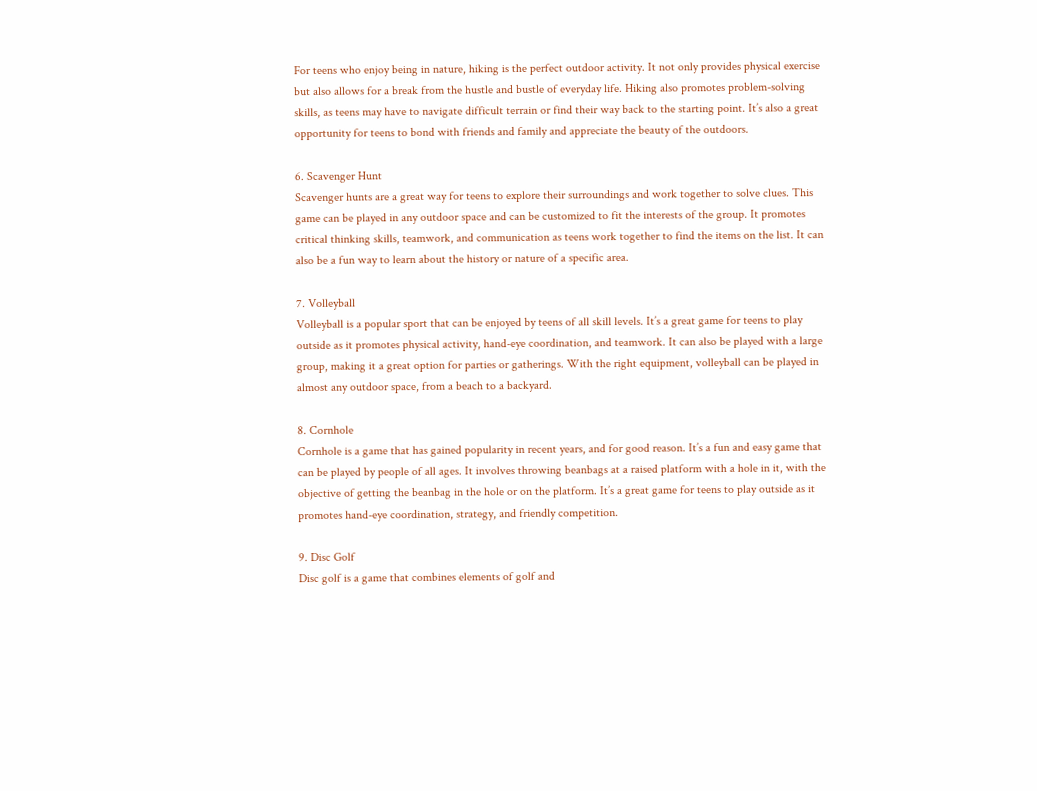For teens who enjoy being in nature, hiking is the perfect outdoor activity. It not only provides physical exercise but also allows for a break from the hustle and bustle of everyday life. Hiking also promotes problem-solving skills, as teens may have to navigate difficult terrain or find their way back to the starting point. It’s also a great opportunity for teens to bond with friends and family and appreciate the beauty of the outdoors.

6. Scavenger Hunt
Scavenger hunts are a great way for teens to explore their surroundings and work together to solve clues. This game can be played in any outdoor space and can be customized to fit the interests of the group. It promotes critical thinking skills, teamwork, and communication as teens work together to find the items on the list. It can also be a fun way to learn about the history or nature of a specific area.

7. Volleyball
Volleyball is a popular sport that can be enjoyed by teens of all skill levels. It’s a great game for teens to play outside as it promotes physical activity, hand-eye coordination, and teamwork. It can also be played with a large group, making it a great option for parties or gatherings. With the right equipment, volleyball can be played in almost any outdoor space, from a beach to a backyard.

8. Cornhole
Cornhole is a game that has gained popularity in recent years, and for good reason. It’s a fun and easy game that can be played by people of all ages. It involves throwing beanbags at a raised platform with a hole in it, with the objective of getting the beanbag in the hole or on the platform. It’s a great game for teens to play outside as it promotes hand-eye coordination, strategy, and friendly competition.

9. Disc Golf
Disc golf is a game that combines elements of golf and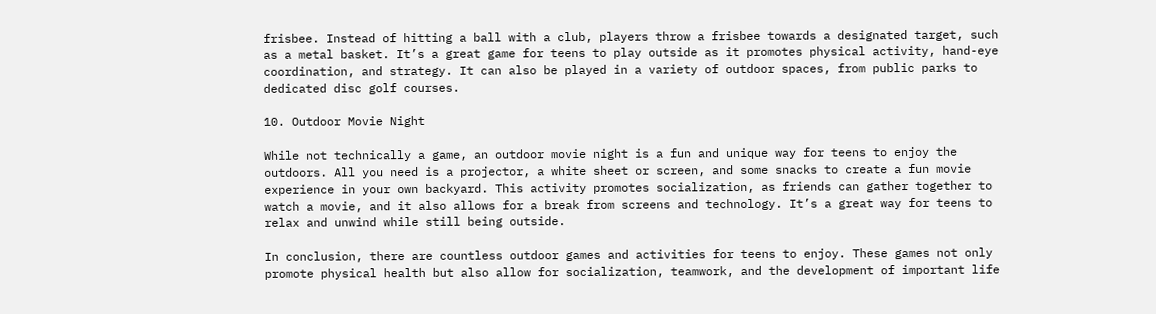frisbee. Instead of hitting a ball with a club, players throw a frisbee towards a designated target, such as a metal basket. It’s a great game for teens to play outside as it promotes physical activity, hand-eye coordination, and strategy. It can also be played in a variety of outdoor spaces, from public parks to dedicated disc golf courses.

10. Outdoor Movie Night

While not technically a game, an outdoor movie night is a fun and unique way for teens to enjoy the outdoors. All you need is a projector, a white sheet or screen, and some snacks to create a fun movie experience in your own backyard. This activity promotes socialization, as friends can gather together to watch a movie, and it also allows for a break from screens and technology. It’s a great way for teens to relax and unwind while still being outside.

In conclusion, there are countless outdoor games and activities for teens to enjoy. These games not only promote physical health but also allow for socialization, teamwork, and the development of important life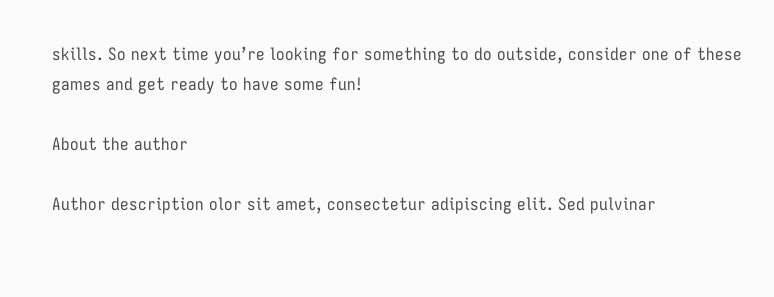skills. So next time you’re looking for something to do outside, consider one of these games and get ready to have some fun!

About the author

Author description olor sit amet, consectetur adipiscing elit. Sed pulvinar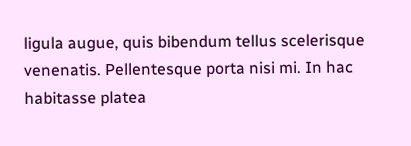ligula augue, quis bibendum tellus scelerisque venenatis. Pellentesque porta nisi mi. In hac habitasse platea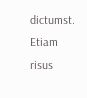dictumst. Etiam risus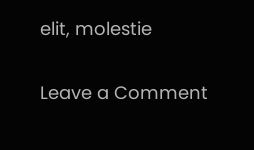elit, molestie

Leave a Comment